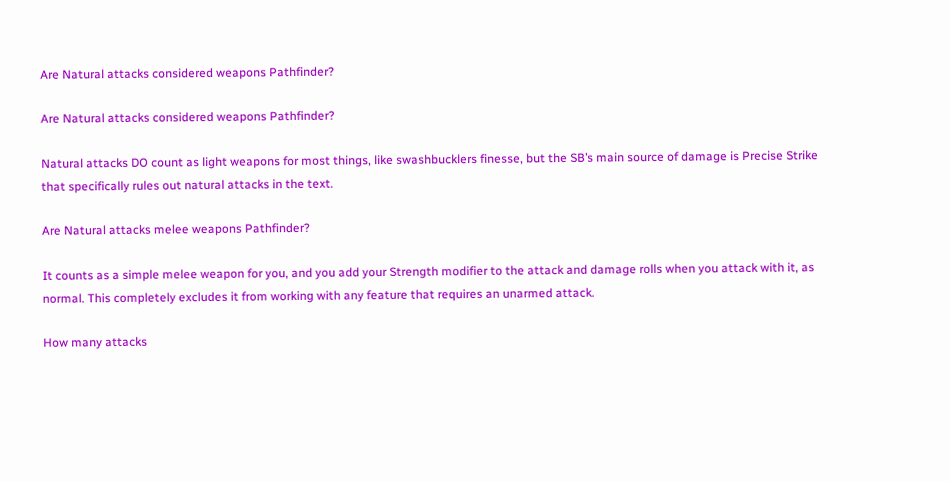Are Natural attacks considered weapons Pathfinder?

Are Natural attacks considered weapons Pathfinder?

Natural attacks DO count as light weapons for most things, like swashbucklers finesse, but the SB’s main source of damage is Precise Strike that specifically rules out natural attacks in the text.

Are Natural attacks melee weapons Pathfinder?

It counts as a simple melee weapon for you, and you add your Strength modifier to the attack and damage rolls when you attack with it, as normal. This completely excludes it from working with any feature that requires an unarmed attack.

How many attacks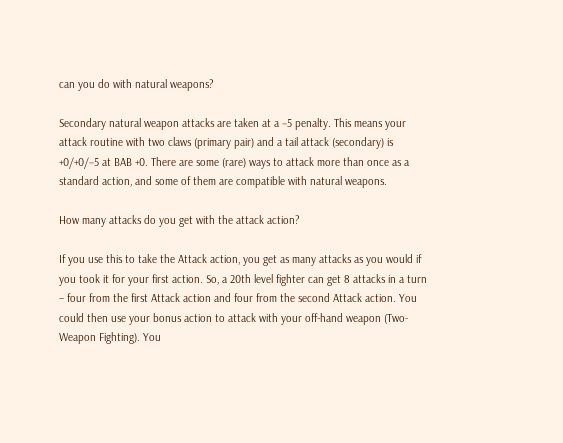can you do with natural weapons?

Secondary natural weapon attacks are taken at a −5 penalty. This means your attack routine with two claws (primary pair) and a tail attack (secondary) is +0/+0/−5 at BAB +0. There are some (rare) ways to attack more than once as a standard action, and some of them are compatible with natural weapons.

How many attacks do you get with the attack action?

If you use this to take the Attack action, you get as many attacks as you would if you took it for your first action. So, a 20th level fighter can get 8 attacks in a turn – four from the first Attack action and four from the second Attack action. You could then use your bonus action to attack with your off-hand weapon (Two-Weapon Fighting). You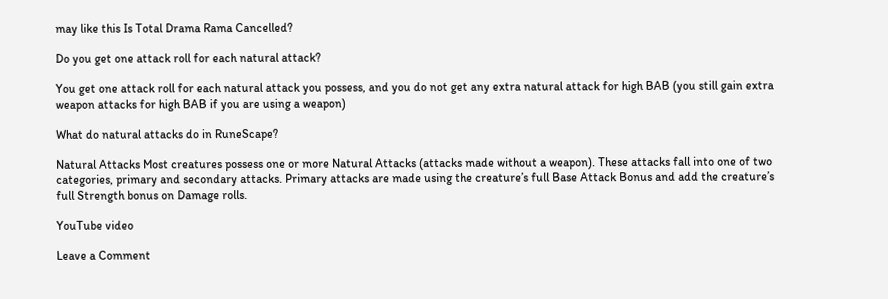may like this Is Total Drama Rama Cancelled?

Do you get one attack roll for each natural attack?

You get one attack roll for each natural attack you possess, and you do not get any extra natural attack for high BAB (you still gain extra weapon attacks for high BAB if you are using a weapon)

What do natural attacks do in RuneScape?

Natural Attacks Most creatures possess one or more Natural Attacks (attacks made without a weapon). These attacks fall into one of two categories, primary and secondary attacks. Primary attacks are made using the creature’s full Base Attack Bonus and add the creature’s full Strength bonus on Damage rolls.

YouTube video

Leave a Comment